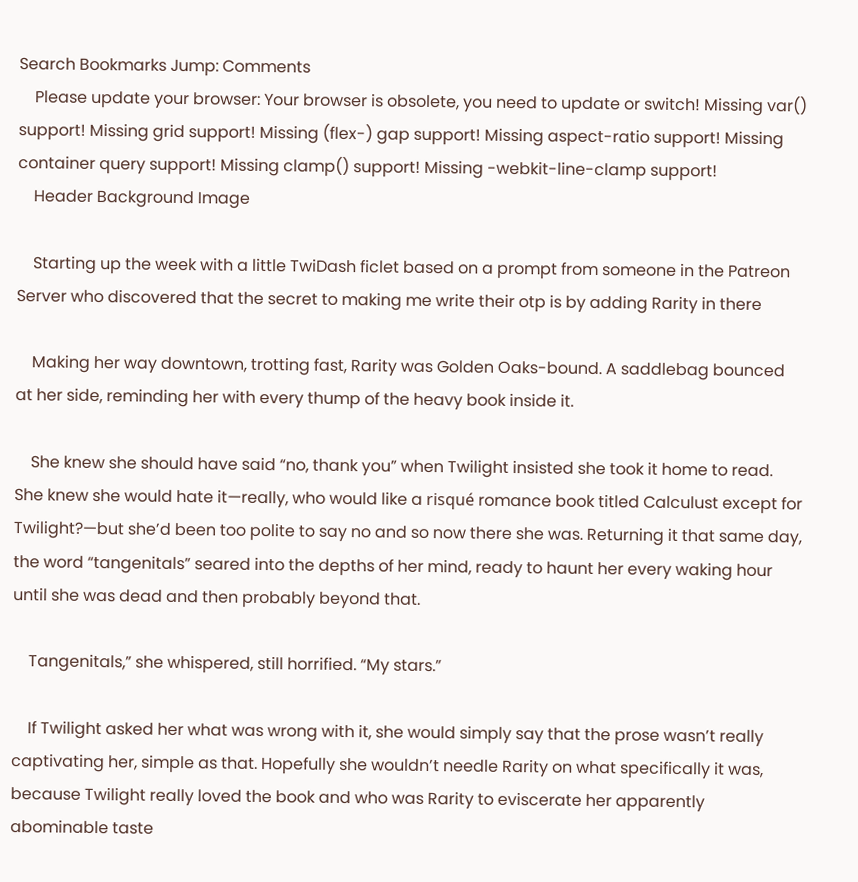Search Bookmarks Jump: Comments
    Please update your browser: Your browser is obsolete, you need to update or switch! Missing var() support! Missing grid support! Missing (flex-) gap support! Missing aspect-ratio support! Missing container query support! Missing clamp() support! Missing -webkit-line-clamp support!
    Header Background Image

    Starting up the week with a little TwiDash ficlet based on a prompt from someone in the Patreon Server who discovered that the secret to making me write their otp is by adding Rarity in there

    Making her way downtown, trotting fast, Rarity was Golden Oaks-bound. A saddlebag bounced at her side, reminding her with every thump of the heavy book inside it.

    She knew she should have said “no, thank you” when Twilight insisted she took it home to read. She knew she would hate it—really, who would like a risqué romance book titled Calculust except for Twilight?—but she’d been too polite to say no and so now there she was. Returning it that same day, the word “tangenitals” seared into the depths of her mind, ready to haunt her every waking hour until she was dead and then probably beyond that.

    Tangenitals,” she whispered, still horrified. “My stars.”

    If Twilight asked her what was wrong with it, she would simply say that the prose wasn’t really captivating her, simple as that. Hopefully she wouldn’t needle Rarity on what specifically it was, because Twilight really loved the book and who was Rarity to eviscerate her apparently abominable taste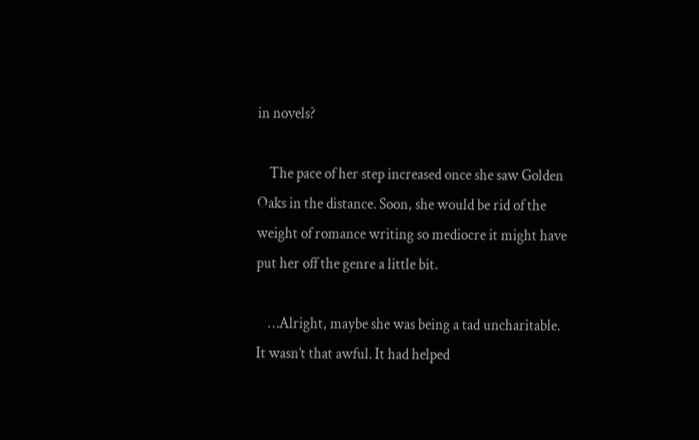in novels?

    The pace of her step increased once she saw Golden Oaks in the distance. Soon, she would be rid of the weight of romance writing so mediocre it might have put her off the genre a little bit.

    …Alright, maybe she was being a tad uncharitable. It wasn’t that awful. It had helped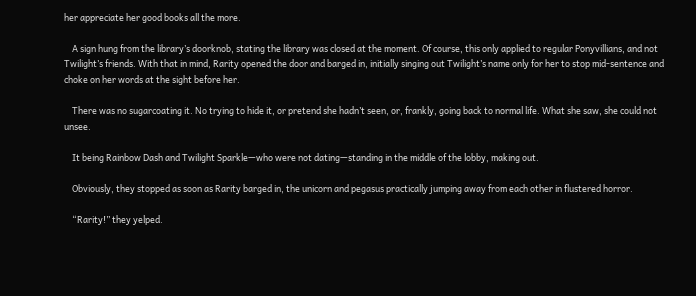her appreciate her good books all the more.

    A sign hung from the library’s doorknob, stating the library was closed at the moment. Of course, this only applied to regular Ponyvillians, and not Twilight’s friends. With that in mind, Rarity opened the door and barged in, initially singing out Twilight’s name only for her to stop mid-sentence and choke on her words at the sight before her.

    There was no sugarcoating it. No trying to hide it, or pretend she hadn’t seen, or, frankly, going back to normal life. What she saw, she could not unsee.

    It being Rainbow Dash and Twilight Sparkle—who were not dating—standing in the middle of the lobby, making out.

    Obviously, they stopped as soon as Rarity barged in, the unicorn and pegasus practically jumping away from each other in flustered horror.

    “Rarity!” they yelped.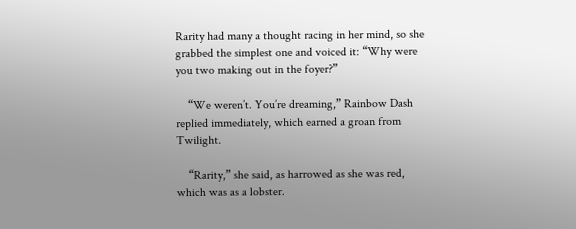Rarity had many a thought racing in her mind, so she grabbed the simplest one and voiced it: “Why were you two making out in the foyer?”

    “We weren’t. You’re dreaming,” Rainbow Dash replied immediately, which earned a groan from Twilight.

    “Rarity,” she said, as harrowed as she was red, which was as a lobster.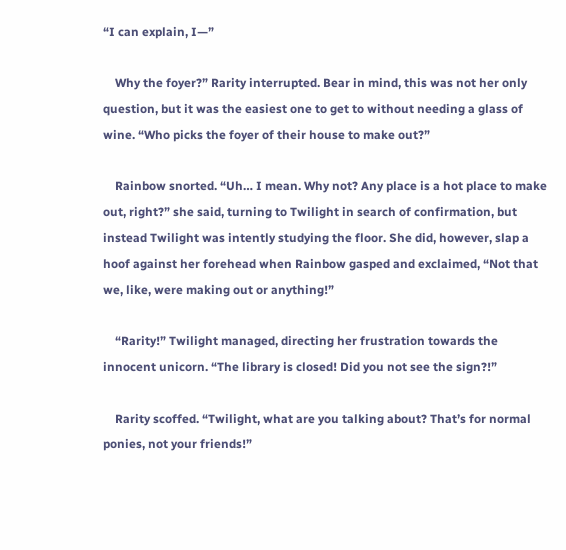“I can explain, I—”

    Why the foyer?” Rarity interrupted. Bear in mind, this was not her only question, but it was the easiest one to get to without needing a glass of wine. “Who picks the foyer of their house to make out?”

    Rainbow snorted. “Uh… I mean. Why not? Any place is a hot place to make out, right?” she said, turning to Twilight in search of confirmation, but instead Twilight was intently studying the floor. She did, however, slap a hoof against her forehead when Rainbow gasped and exclaimed, “Not that we, like, were making out or anything!”

    “Rarity!” Twilight managed, directing her frustration towards the innocent unicorn. “The library is closed! Did you not see the sign?!”

    Rarity scoffed. “Twilight, what are you talking about? That’s for normal ponies, not your friends!”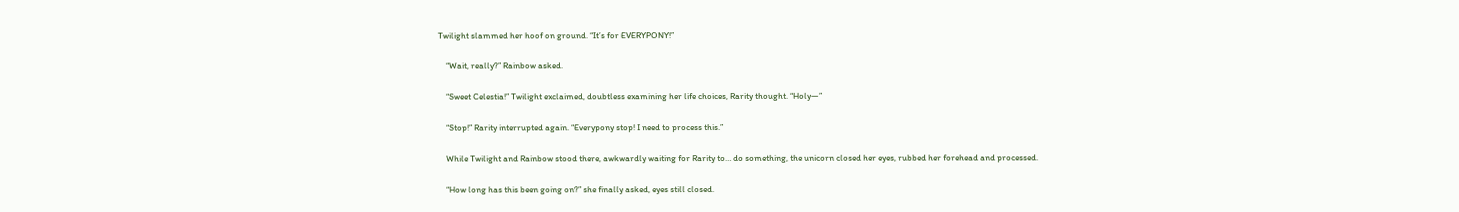Twilight slammed her hoof on ground. “It’s for EVERYPONY!”

    “Wait, really?” Rainbow asked.

    “Sweet Celestia!” Twilight exclaimed, doubtless examining her life choices, Rarity thought. “Holy—”

    “Stop!” Rarity interrupted again. “Everypony stop! I need to process this.”

    While Twilight and Rainbow stood there, awkwardly waiting for Rarity to… do something, the unicorn closed her eyes, rubbed her forehead and processed.

    “How long has this been going on?” she finally asked, eyes still closed.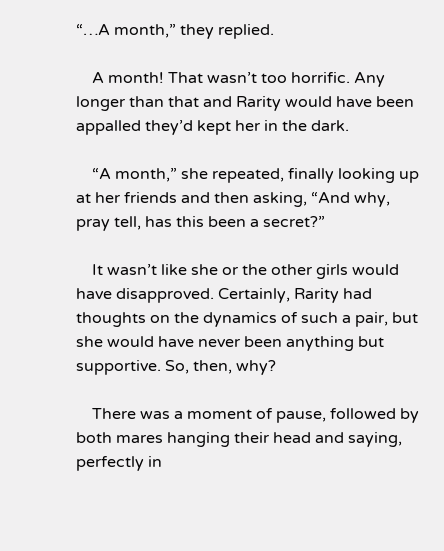“…A month,” they replied.

    A month! That wasn’t too horrific. Any longer than that and Rarity would have been appalled they’d kept her in the dark.

    “A month,” she repeated, finally looking up at her friends and then asking, “And why, pray tell, has this been a secret?”

    It wasn’t like she or the other girls would have disapproved. Certainly, Rarity had thoughts on the dynamics of such a pair, but she would have never been anything but supportive. So, then, why?

    There was a moment of pause, followed by both mares hanging their head and saying, perfectly in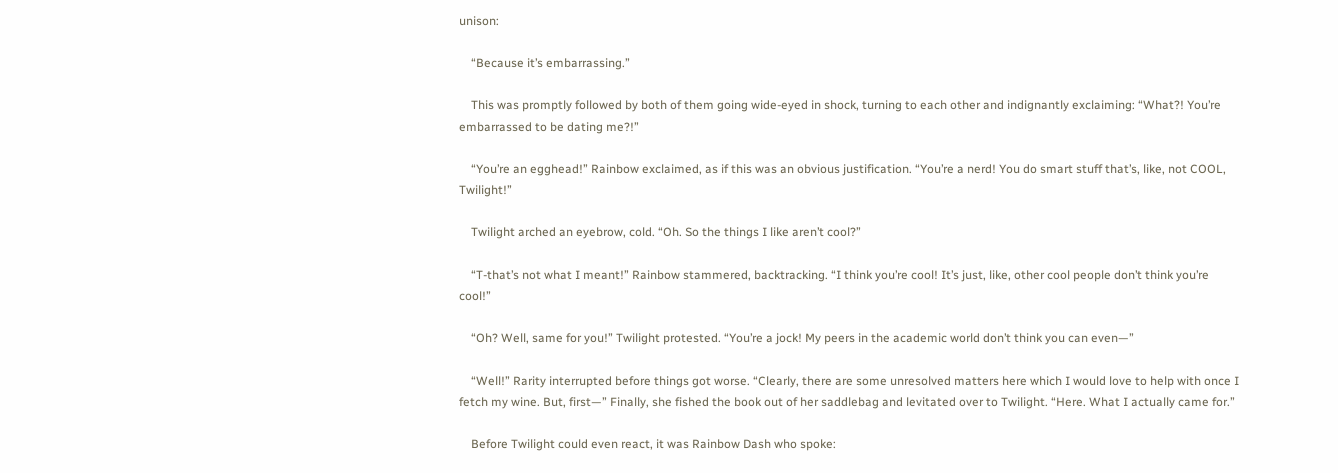unison:

    “Because it’s embarrassing.”

    This was promptly followed by both of them going wide-eyed in shock, turning to each other and indignantly exclaiming: “What?! You’re embarrassed to be dating me?!”

    “You’re an egghead!” Rainbow exclaimed, as if this was an obvious justification. “You’re a nerd! You do smart stuff that’s, like, not COOL, Twilight!”

    Twilight arched an eyebrow, cold. “Oh. So the things I like aren’t cool?”

    “T-that’s not what I meant!” Rainbow stammered, backtracking. “I think you’re cool! It’s just, like, other cool people don’t think you’re cool!”

    “Oh? Well, same for you!” Twilight protested. “You’re a jock! My peers in the academic world don’t think you can even—”

    “Well!” Rarity interrupted before things got worse. “Clearly, there are some unresolved matters here which I would love to help with once I fetch my wine. But, first—” Finally, she fished the book out of her saddlebag and levitated over to Twilight. “Here. What I actually came for.”

    Before Twilight could even react, it was Rainbow Dash who spoke: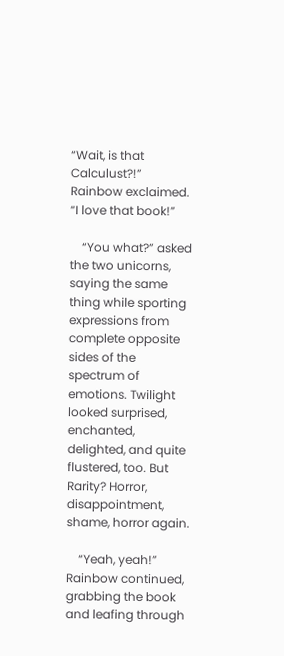“Wait, is that Calculust?!” Rainbow exclaimed. “I love that book!”

    “You what?” asked the two unicorns, saying the same thing while sporting expressions from complete opposite sides of the spectrum of emotions. Twilight looked surprised, enchanted, delighted, and quite flustered, too. But Rarity? Horror, disappointment, shame, horror again.

    “Yeah, yeah!” Rainbow continued, grabbing the book and leafing through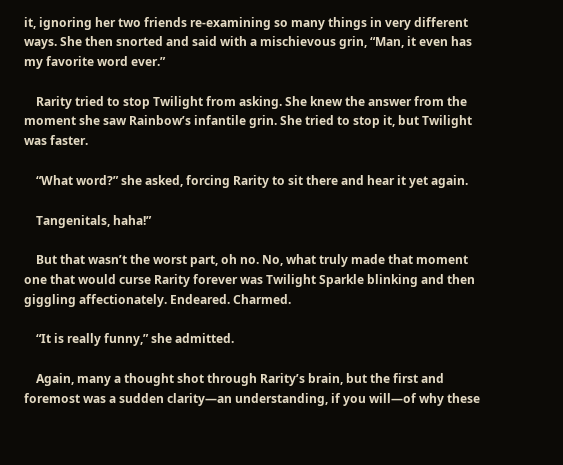it, ignoring her two friends re-examining so many things in very different ways. She then snorted and said with a mischievous grin, “Man, it even has my favorite word ever.”

    Rarity tried to stop Twilight from asking. She knew the answer from the moment she saw Rainbow’s infantile grin. She tried to stop it, but Twilight was faster.

    “What word?” she asked, forcing Rarity to sit there and hear it yet again.

    Tangenitals, haha!”

    But that wasn’t the worst part, oh no. No, what truly made that moment one that would curse Rarity forever was Twilight Sparkle blinking and then giggling affectionately. Endeared. Charmed.

    “It is really funny,” she admitted.

    Again, many a thought shot through Rarity’s brain, but the first and foremost was a sudden clarity—an understanding, if you will—of why these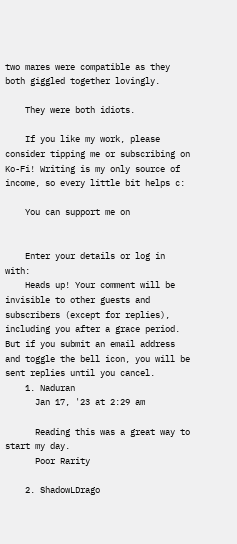two mares were compatible as they both giggled together lovingly.

    They were both idiots.

    If you like my work, please consider tipping me or subscribing on Ko-Fi! Writing is my only source of income, so every little bit helps c:

    You can support me on


    Enter your details or log in with:
    Heads up! Your comment will be invisible to other guests and subscribers (except for replies), including you after a grace period. But if you submit an email address and toggle the bell icon, you will be sent replies until you cancel.
    1. Naduran
      Jan 17, '23 at 2:29 am

      Reading this was a great way to start my day.
      Poor Rarity

    2. ShadowLDrago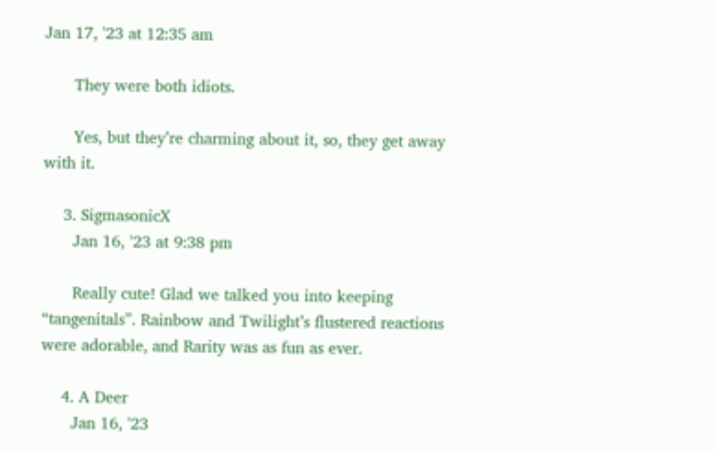Jan 17, '23 at 12:35 am

      They were both idiots.

      Yes, but they’re charming about it, so, they get away with it.

    3. SigmasonicX
      Jan 16, '23 at 9:38 pm

      Really cute! Glad we talked you into keeping “tangenitals”. Rainbow and Twilight’s flustered reactions were adorable, and Rarity was as fun as ever.

    4. A Deer
      Jan 16, '23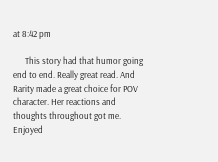at 8:42 pm

      This story had that humor going end to end. Really great read. And Rarity made a great choice for POV character. Her reactions and thoughts throughout got me. Enjoyed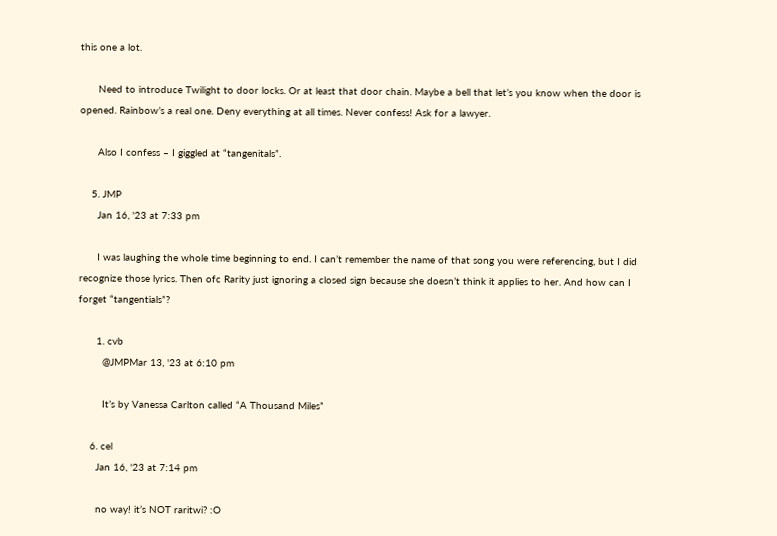this one a lot.

      Need to introduce Twilight to door locks. Or at least that door chain. Maybe a bell that let’s you know when the door is opened. Rainbow’s a real one. Deny everything at all times. Never confess! Ask for a lawyer.

      Also I confess – I giggled at “tangenitals”.

    5. JMP
      Jan 16, '23 at 7:33 pm

      I was laughing the whole time beginning to end. I can’t remember the name of that song you were referencing, but I did recognize those lyrics. Then ofc Rarity just ignoring a closed sign because she doesn’t think it applies to her. And how can I forget “tangentials”?

      1. cvb
        @JMPMar 13, '23 at 6:10 pm

        It’s by Vanessa Carlton called “A Thousand Miles”

    6. cel
      Jan 16, '23 at 7:14 pm

      no way! it’s NOT raritwi? :O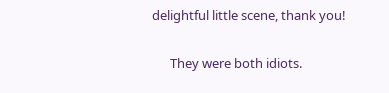delightful little scene, thank you!

      They were both idiots.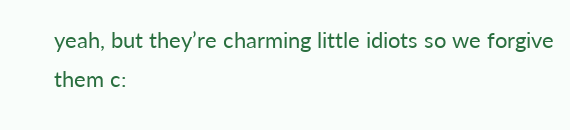yeah, but they’re charming little idiots so we forgive them c: